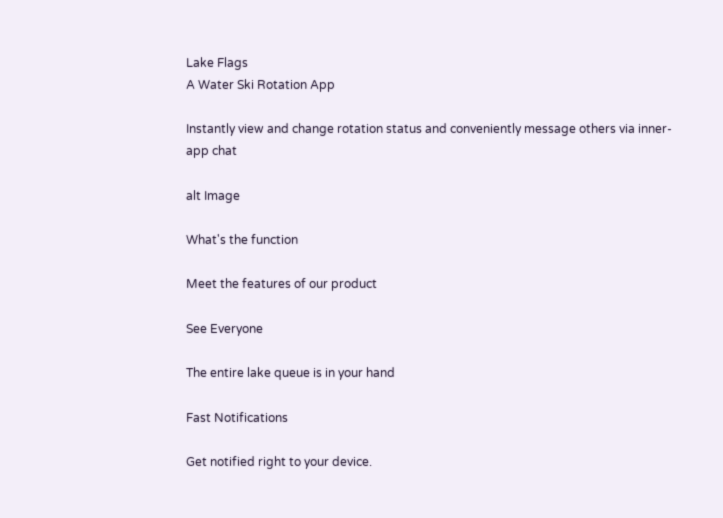Lake Flags
A Water Ski Rotation App

Instantly view and change rotation status and conveniently message others via inner-app chat

alt Image

What's the function

Meet the features of our product

See Everyone

The entire lake queue is in your hand

Fast Notifications

Get notified right to your device.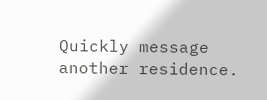Quickly message another residence.